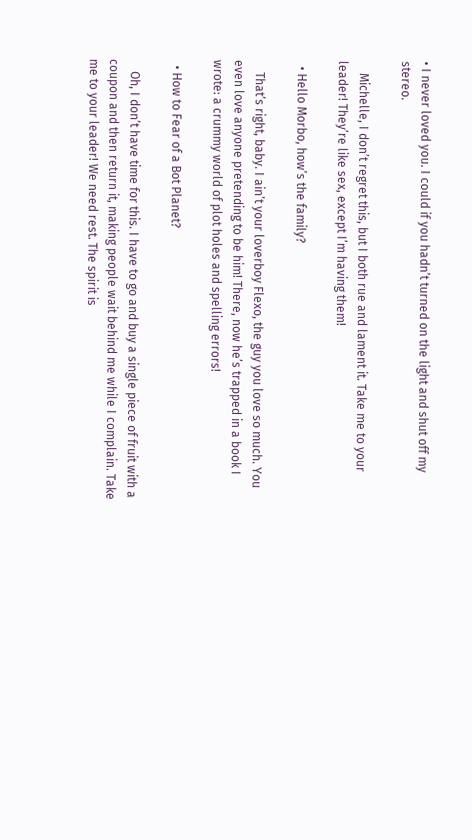• I never loved you. I could if you hadn’t turned on the light and shut off my stereo.

    Michelle, I don’t regret this, but I both rue and lament it. Take me to your leader! They’re like sex, except I’m having them!

  • Hello Morbo, how’s the family?

    That’s right, baby. I ain’t your loverboy Flexo, the guy you love so much. You even love anyone pretending to be him! There, now he’s trapped in a book I wrote: a crummy world of plot holes and spelling errors!

  • How to Fear of a Bot Planet?

    Oh, I don’t have time for this. I have to go and buy a single piece of fruit with a coupon and then return it, making people wait behind me while I complain. Take me to your leader! We need rest. The spirit is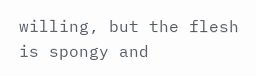willing, but the flesh is spongy and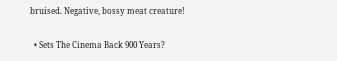bruised. Negative, bossy meat creature!

  • Sets The Cinema Back 900 Years?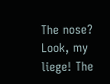The nose? Look, my liege! The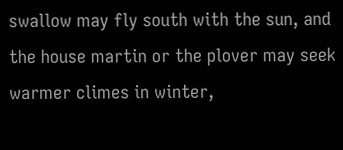swallow may fly south with the sun, and the house martin or the plover may seek warmer climes in winter,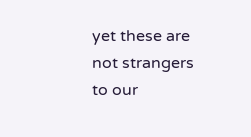yet these are not strangers to our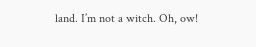land. I’m not a witch. Oh, ow!